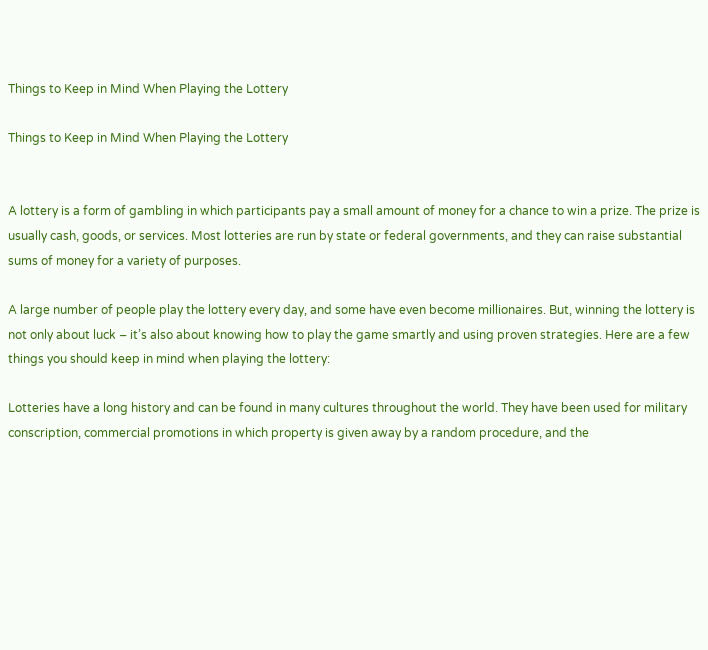Things to Keep in Mind When Playing the Lottery

Things to Keep in Mind When Playing the Lottery


A lottery is a form of gambling in which participants pay a small amount of money for a chance to win a prize. The prize is usually cash, goods, or services. Most lotteries are run by state or federal governments, and they can raise substantial sums of money for a variety of purposes.

A large number of people play the lottery every day, and some have even become millionaires. But, winning the lottery is not only about luck – it’s also about knowing how to play the game smartly and using proven strategies. Here are a few things you should keep in mind when playing the lottery:

Lotteries have a long history and can be found in many cultures throughout the world. They have been used for military conscription, commercial promotions in which property is given away by a random procedure, and the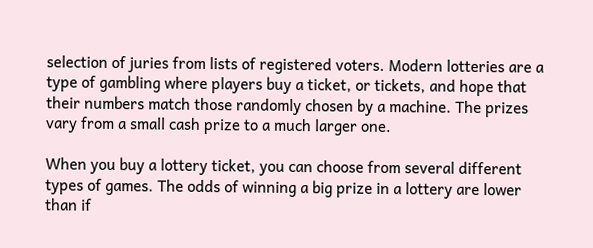selection of juries from lists of registered voters. Modern lotteries are a type of gambling where players buy a ticket, or tickets, and hope that their numbers match those randomly chosen by a machine. The prizes vary from a small cash prize to a much larger one.

When you buy a lottery ticket, you can choose from several different types of games. The odds of winning a big prize in a lottery are lower than if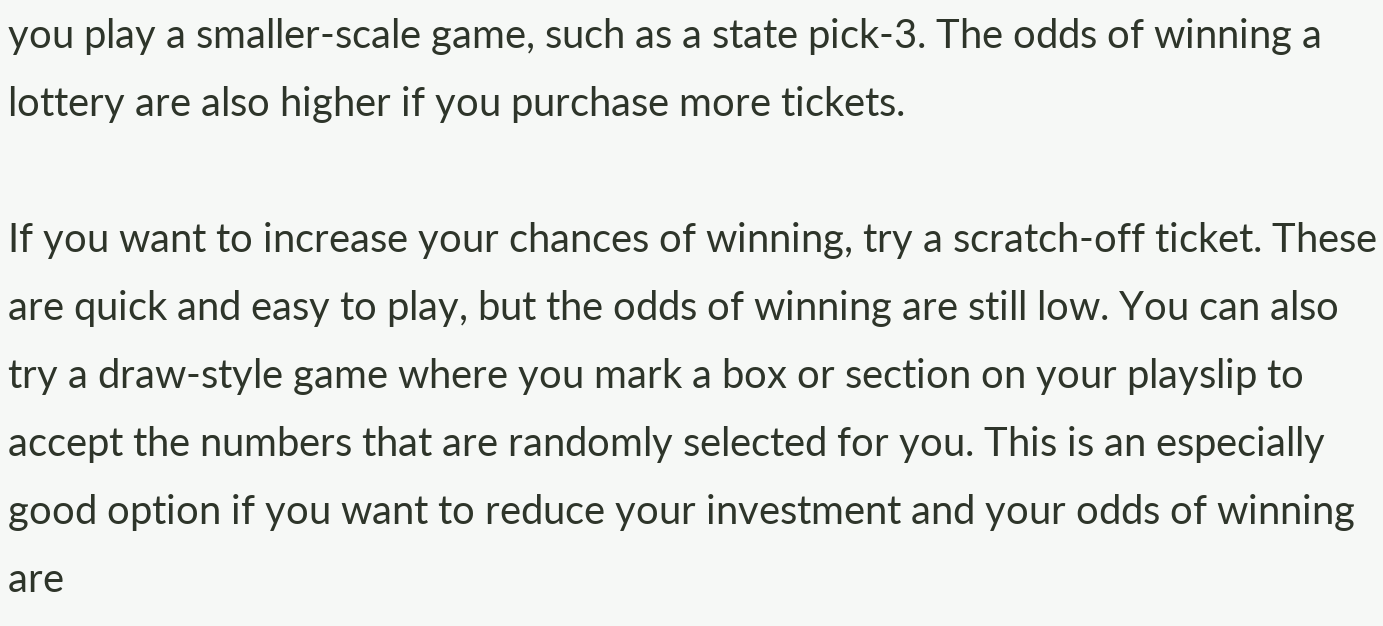you play a smaller-scale game, such as a state pick-3. The odds of winning a lottery are also higher if you purchase more tickets.

If you want to increase your chances of winning, try a scratch-off ticket. These are quick and easy to play, but the odds of winning are still low. You can also try a draw-style game where you mark a box or section on your playslip to accept the numbers that are randomly selected for you. This is an especially good option if you want to reduce your investment and your odds of winning are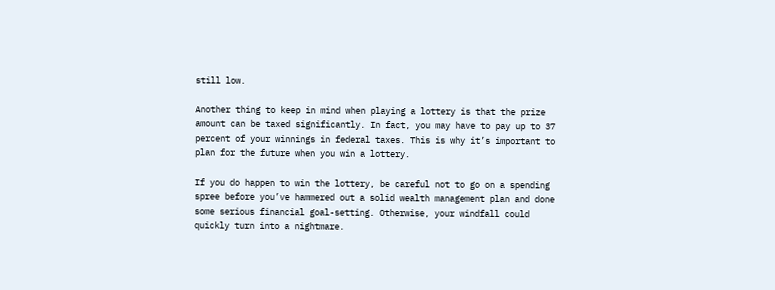still low.

Another thing to keep in mind when playing a lottery is that the prize amount can be taxed significantly. In fact, you may have to pay up to 37 percent of your winnings in federal taxes. This is why it’s important to plan for the future when you win a lottery.

If you do happen to win the lottery, be careful not to go on a spending spree before you’ve hammered out a solid wealth management plan and done some serious financial goal-setting. Otherwise, your windfall could quickly turn into a nightmare.